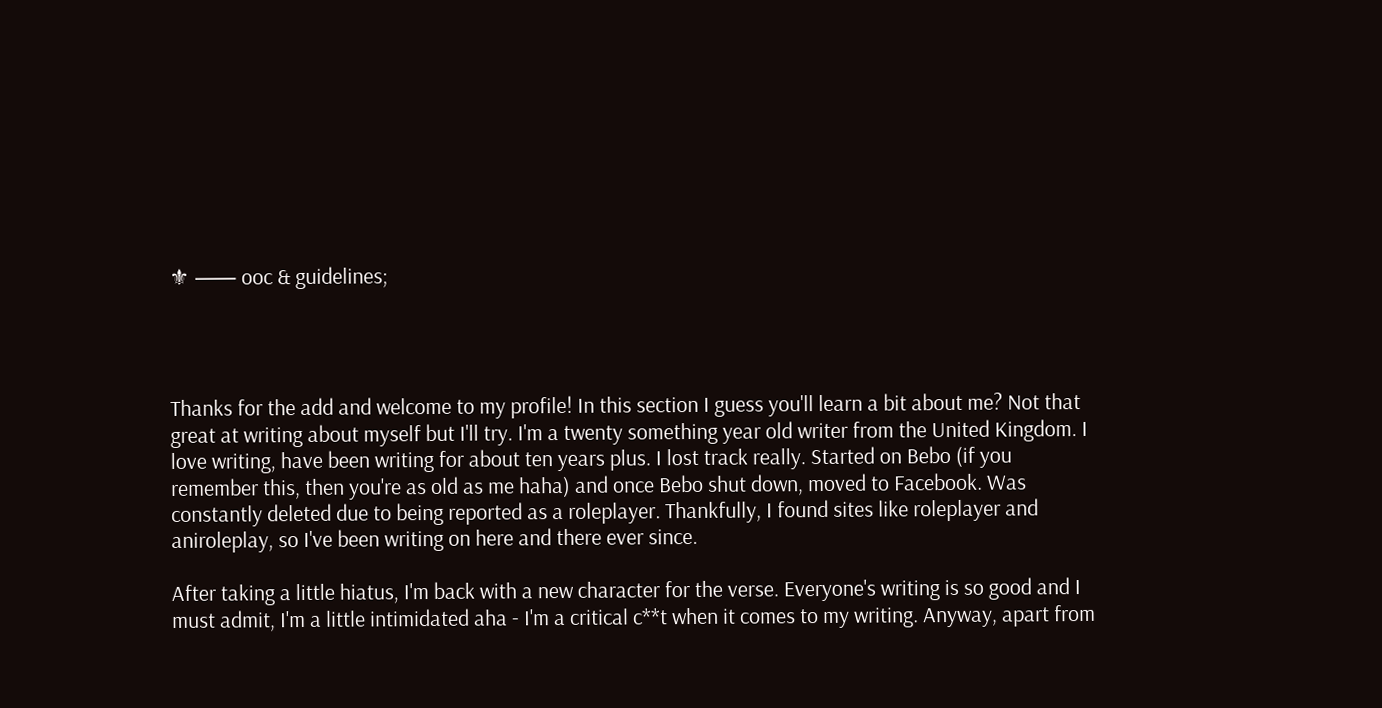⚜ ⸺ ooc & guidelines;




Thanks for the add and welcome to my profile! In this section I guess you'll learn a bit about me? Not that great at writing about myself but I'll try. I'm a twenty something year old writer from the United Kingdom. I love writing, have been writing for about ten years plus. I lost track really. Started on Bebo (if you remember this, then you're as old as me haha) and once Bebo shut down, moved to Facebook. Was constantly deleted due to being reported as a roleplayer. Thankfully, I found sites like roleplayer and aniroleplay, so I've been writing on here and there ever since.

After taking a little hiatus, I'm back with a new character for the verse. Everyone's writing is so good and I must admit, I'm a little intimidated aha - I'm a critical c**t when it comes to my writing. Anyway, apart from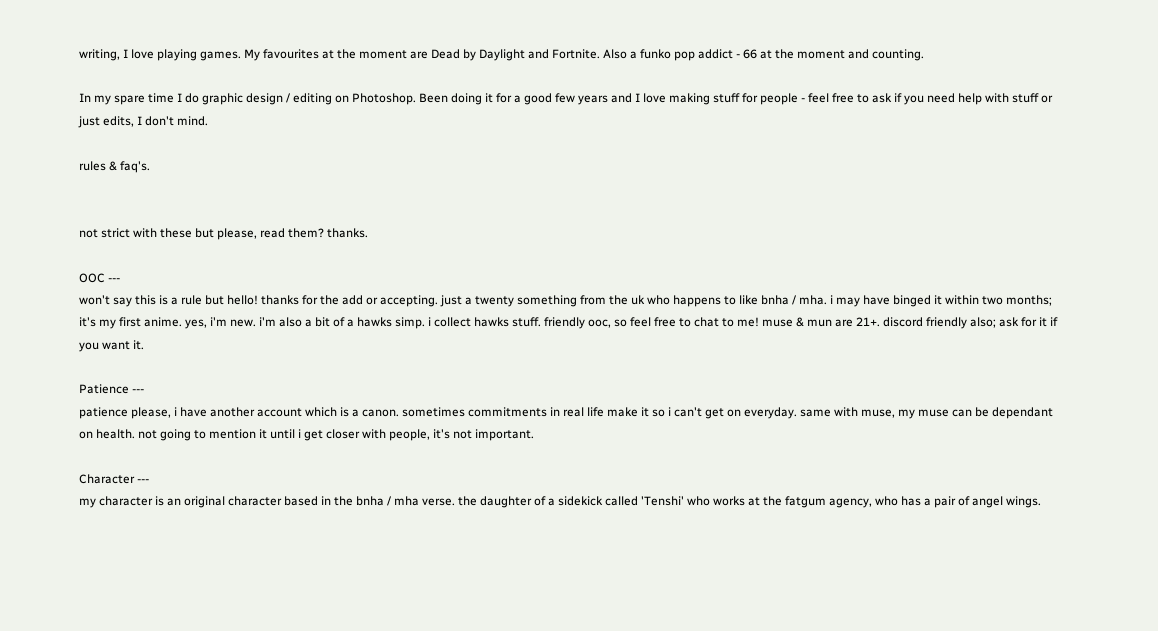writing, I love playing games. My favourites at the moment are Dead by Daylight and Fortnite. Also a funko pop addict - 66 at the moment and counting.

In my spare time I do graphic design / editing on Photoshop. Been doing it for a good few years and I love making stuff for people - feel free to ask if you need help with stuff or just edits, I don't mind.

rules & faq's.


not strict with these but please, read them? thanks.

OOC ---
won't say this is a rule but hello! thanks for the add or accepting. just a twenty something from the uk who happens to like bnha / mha. i may have binged it within two months; it's my first anime. yes, i'm new. i'm also a bit of a hawks simp. i collect hawks stuff. friendly ooc, so feel free to chat to me! muse & mun are 21+. discord friendly also; ask for it if you want it.

Patience ---
patience please, i have another account which is a canon. sometimes commitments in real life make it so i can't get on everyday. same with muse, my muse can be dependant on health. not going to mention it until i get closer with people, it's not important.

Character ---
my character is an original character based in the bnha / mha verse. the daughter of a sidekick called 'Tenshi' who works at the fatgum agency, who has a pair of angel wings.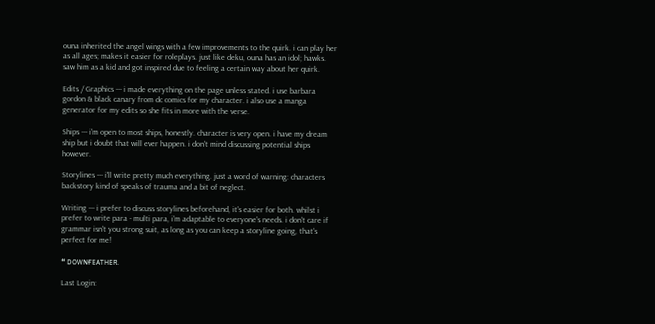ouna inherited the angel wings with a few improvements to the quirk. i can play her as all ages; makes it easier for roleplays. just like deku, ouna has an idol; hawks. saw him as a kid and got inspired due to feeling a certain way about her quirk.

Edits / Graphics --- i made everything on the page unless stated. i use barbara gordon & black canary from dc comics for my character. i also use a manga generator for my edits so she fits in more with the verse.

Ships --- i'm open to most ships, honestly. character is very open. i have my dream ship but i doubt that will ever happen. i don't mind discussing potential ships however.

Storylines --- i'll write pretty much everything. just a word of warning: characters backstory kind of speaks of trauma and a bit of neglect.

Writing --- i prefer to discuss storylines beforehand, it's easier for both. whilst i prefer to write para - multi para, i'm adaptable to everyone's needs. i don't care if grammar isn't you strong suit, as long as you can keep a storyline going, that's perfect for me!

❝ ᴅᴏᴡɴғᴇᴀᴛʜᴇʀ.

Last Login: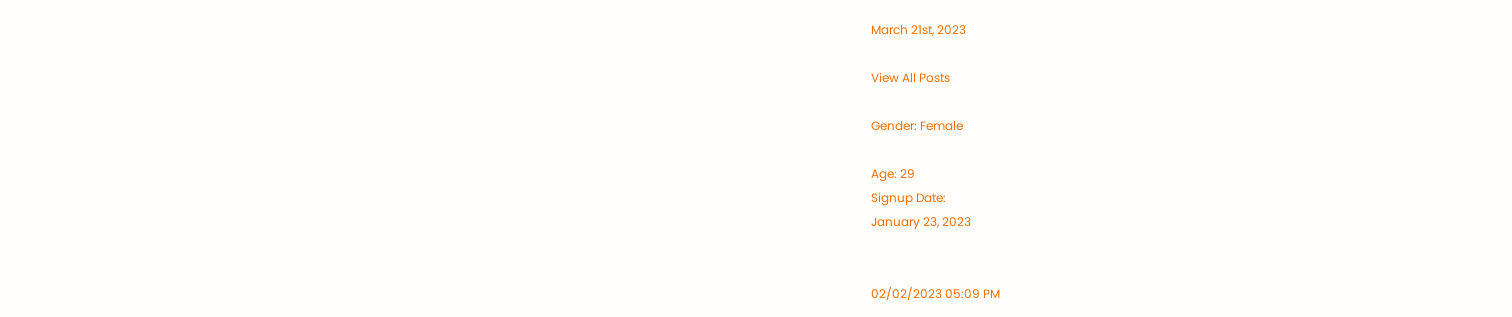March 21st, 2023

View All Posts

Gender: Female

Age: 29
Signup Date:
January 23, 2023


02/02/2023 05:09 PM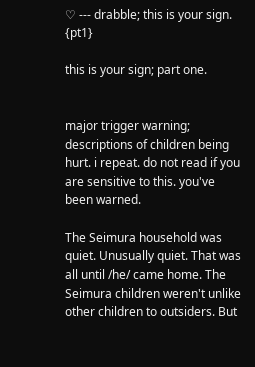♡ --- drabble; this is your sign. {pt1}

this is your sign; part one.


major trigger warning; descriptions of children being hurt. i repeat. do not read if you are sensitive to this. you've been warned.

The Seimura household was quiet. Unusually quiet. That was all until /he/ came home. The Seimura children weren't unlike other children to outsiders. But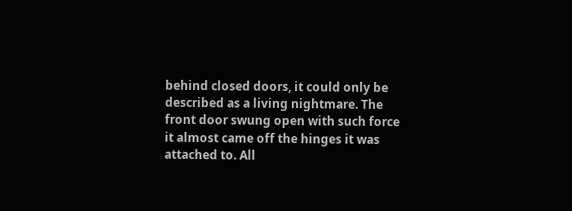behind closed doors, it could only be described as a living nightmare. The front door swung open with such force it almost came off the hinges it was attached to. All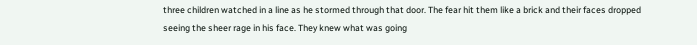three children watched in a line as he stormed through that door. The fear hit them like a brick and their faces dropped seeing the sheer rage in his face. They knew what was going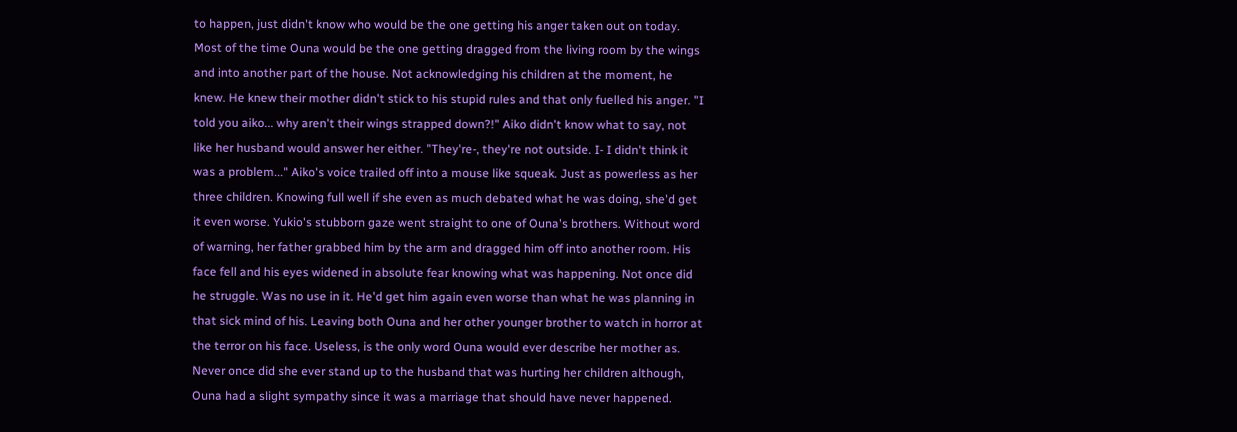to happen, just didn't know who would be the one getting his anger taken out on today. Most of the time Ouna would be the one getting dragged from the living room by the wings and into another part of the house. Not acknowledging his children at the moment, he knew. He knew their mother didn't stick to his stupid rules and that only fuelled his anger. "I told you aiko... why aren't their wings strapped down?!" Aiko didn't know what to say, not like her husband would answer her either. "They're-, they're not outside. I- I didn't think it was a problem..." Aiko's voice trailed off into a mouse like squeak. Just as powerless as her three children. Knowing full well if she even as much debated what he was doing, she'd get it even worse. Yukio's stubborn gaze went straight to one of Ouna's brothers. Without word of warning, her father grabbed him by the arm and dragged him off into another room. His face fell and his eyes widened in absolute fear knowing what was happening. Not once did he struggle. Was no use in it. He'd get him again even worse than what he was planning in that sick mind of his. Leaving both Ouna and her other younger brother to watch in horror at the terror on his face. Useless, is the only word Ouna would ever describe her mother as. Never once did she ever stand up to the husband that was hurting her children although, Ouna had a slight sympathy since it was a marriage that should have never happened.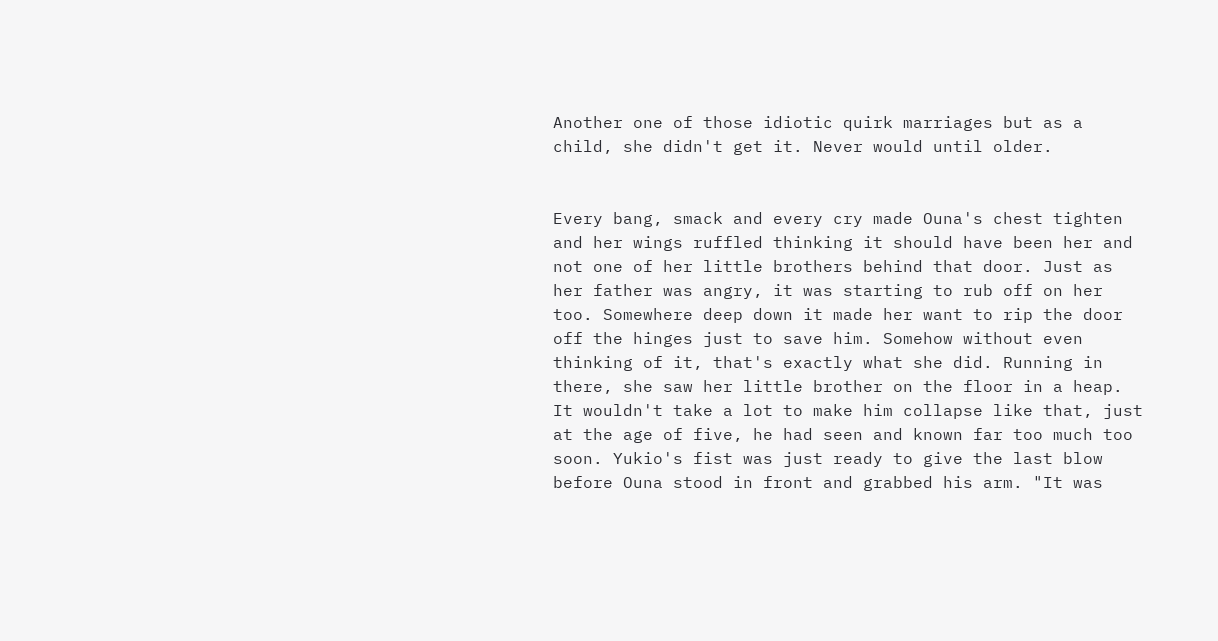Another one of those idiotic quirk marriages but as a child, she didn't get it. Never would until older.


Every bang, smack and every cry made Ouna's chest tighten and her wings ruffled thinking it should have been her and not one of her little brothers behind that door. Just as her father was angry, it was starting to rub off on her too. Somewhere deep down it made her want to rip the door off the hinges just to save him. Somehow without even thinking of it, that's exactly what she did. Running in there, she saw her little brother on the floor in a heap. It wouldn't take a lot to make him collapse like that, just at the age of five, he had seen and known far too much too soon. Yukio's fist was just ready to give the last blow before Ouna stood in front and grabbed his arm. "It was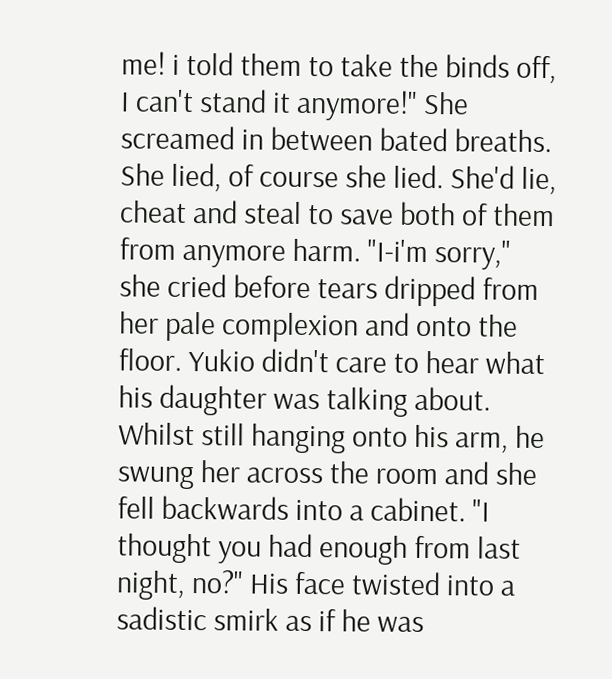me! i told them to take the binds off, I can't stand it anymore!" She screamed in between bated breaths. She lied, of course she lied. She'd lie, cheat and steal to save both of them from anymore harm. "I-i'm sorry," she cried before tears dripped from her pale complexion and onto the floor. Yukio didn't care to hear what his daughter was talking about. Whilst still hanging onto his arm, he swung her across the room and she fell backwards into a cabinet. "I thought you had enough from last night, no?" His face twisted into a sadistic smirk as if he was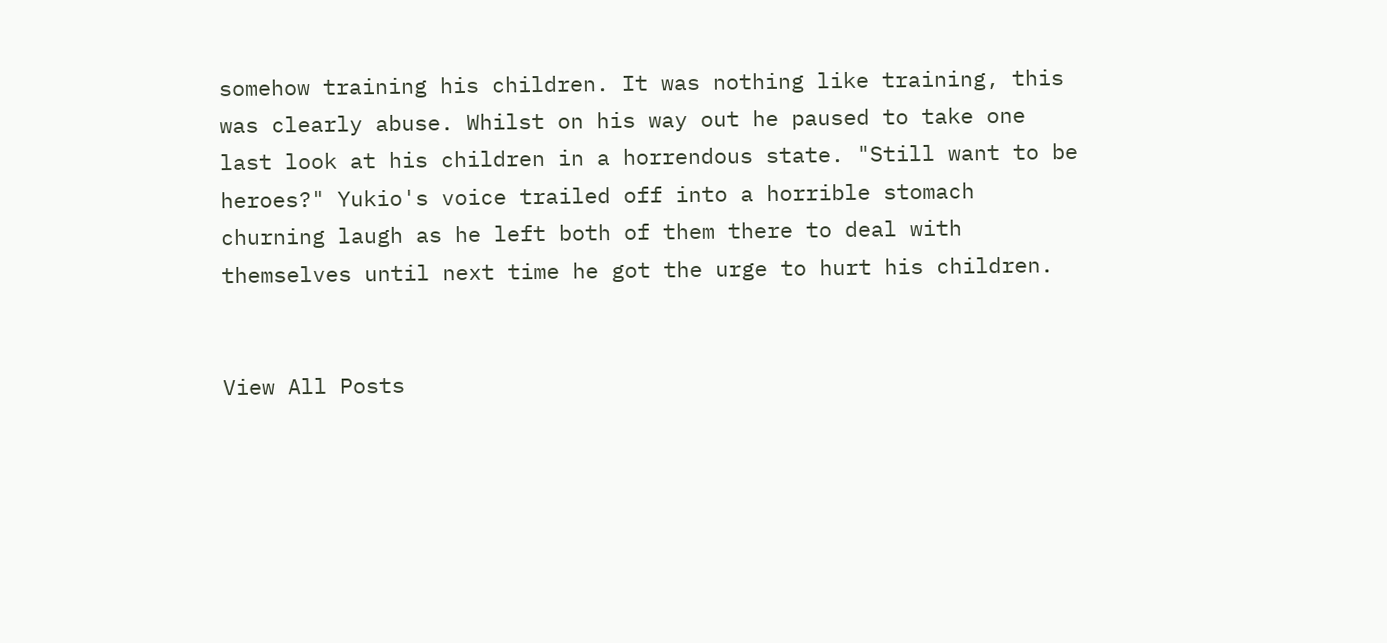somehow training his children. It was nothing like training, this was clearly abuse. Whilst on his way out he paused to take one last look at his children in a horrendous state. "Still want to be heroes?" Yukio's voice trailed off into a horrible stomach churning laugh as he left both of them there to deal with themselves until next time he got the urge to hurt his children.


View All Posts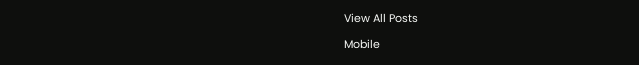View All Posts

Mobile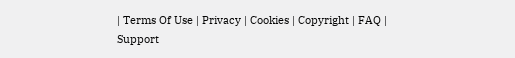| Terms Of Use | Privacy | Cookies | Copyright | FAQ | Support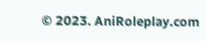© 2023. AniRoleplay.com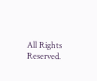All Rights Reserved.